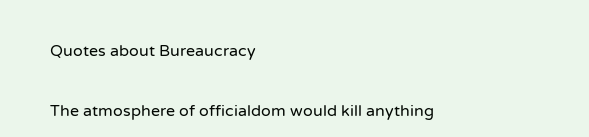Quotes about Bureaucracy

The atmosphere of officialdom would kill anything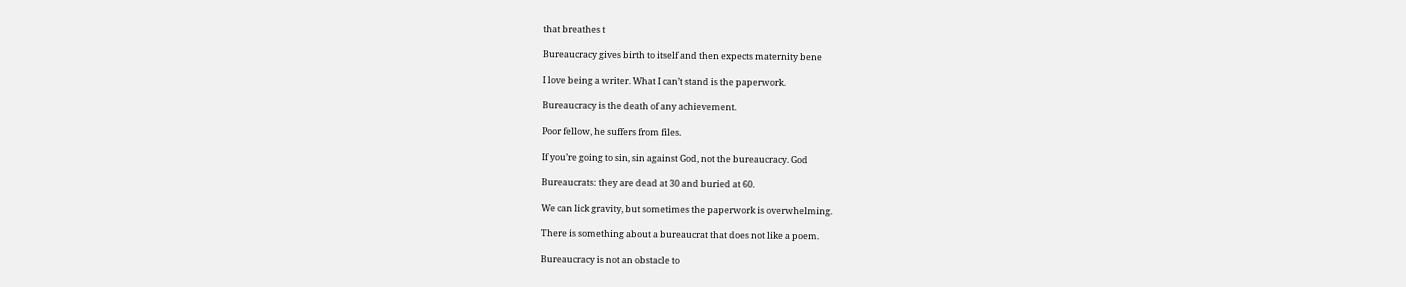that breathes t

Bureaucracy gives birth to itself and then expects maternity bene

I love being a writer. What I can’t stand is the paperwork.

Bureaucracy is the death of any achievement.

Poor fellow, he suffers from files.

If you’re going to sin, sin against God, not the bureaucracy. God

Bureaucrats: they are dead at 30 and buried at 60.

We can lick gravity, but sometimes the paperwork is overwhelming.

There is something about a bureaucrat that does not like a poem.

Bureaucracy is not an obstacle to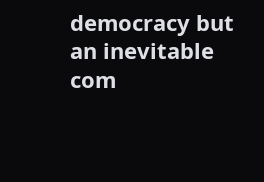democracy but an inevitable com